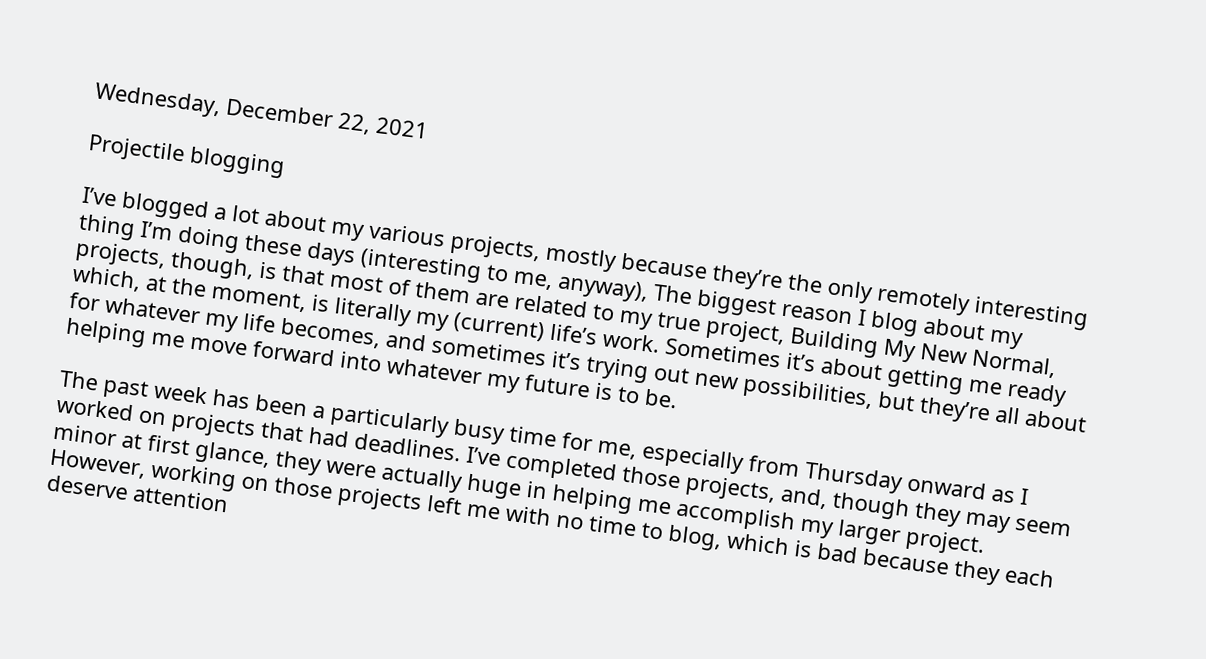Wednesday, December 22, 2021

Projectile blogging

I’ve blogged a lot about my various projects, mostly because they’re the only remotely interesting thing I’m doing these days (interesting to me, anyway), The biggest reason I blog about my projects, though, is that most of them are related to my true project, Building My New Normal, which, at the moment, is literally my (current) life’s work. Sometimes it’s about getting me ready for whatever my life becomes, and sometimes it’s trying out new possibilities, but they’re all about helping me move forward into whatever my future is to be.

The past week has been a particularly busy time for me, especially from Thursday onward as I worked on projects that had deadlines. I’ve completed those projects, and, though they may seem minor at first glance, they were actually huge in helping me accomplish my larger project. However, working on those projects left me with no time to blog, which is bad because they each deserve attention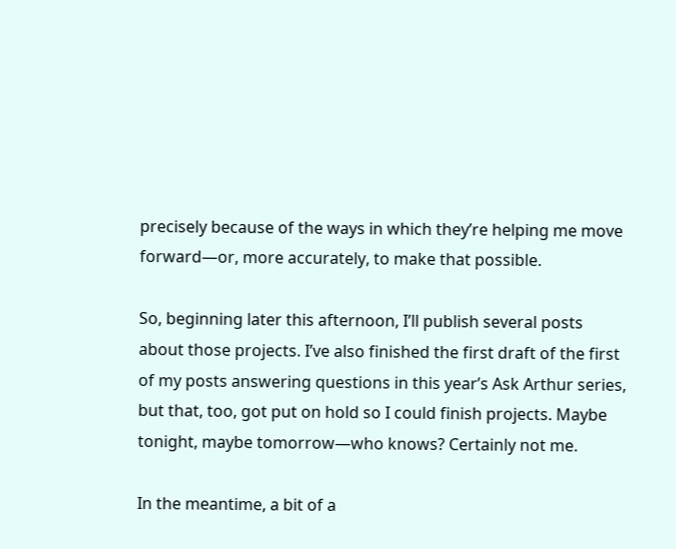precisely because of the ways in which they’re helping me move forward—or, more accurately, to make that possible.

So, beginning later this afternoon, I’ll publish several posts about those projects. I’ve also finished the first draft of the first of my posts answering questions in this year’s Ask Arthur series, but that, too, got put on hold so I could finish projects. Maybe tonight, maybe tomorrow—who knows? Certainly not me.

In the meantime, a bit of a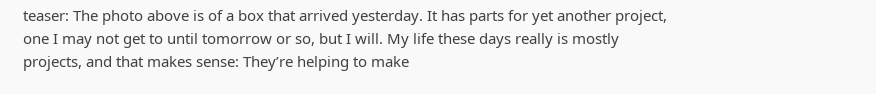teaser: The photo above is of a box that arrived yesterday. It has parts for yet another project, one I may not get to until tomorrow or so, but I will. My life these days really is mostly projects, and that makes sense: They’re helping to make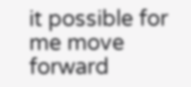it possible for me move forward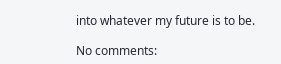into whatever my future is to be.

No comments: